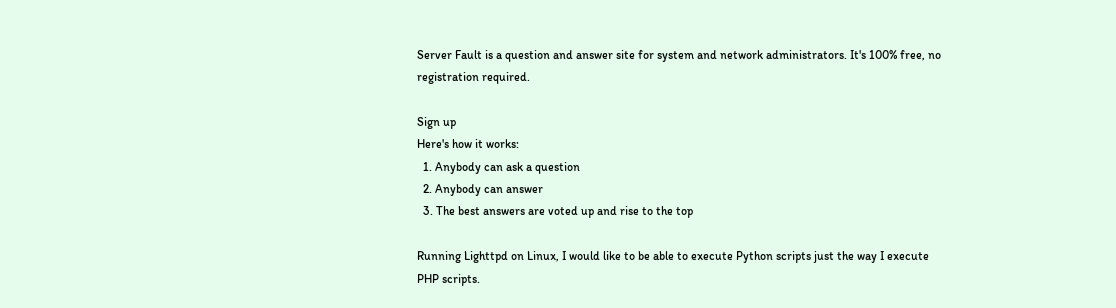Server Fault is a question and answer site for system and network administrators. It's 100% free, no registration required.

Sign up
Here's how it works:
  1. Anybody can ask a question
  2. Anybody can answer
  3. The best answers are voted up and rise to the top

Running Lighttpd on Linux, I would like to be able to execute Python scripts just the way I execute PHP scripts.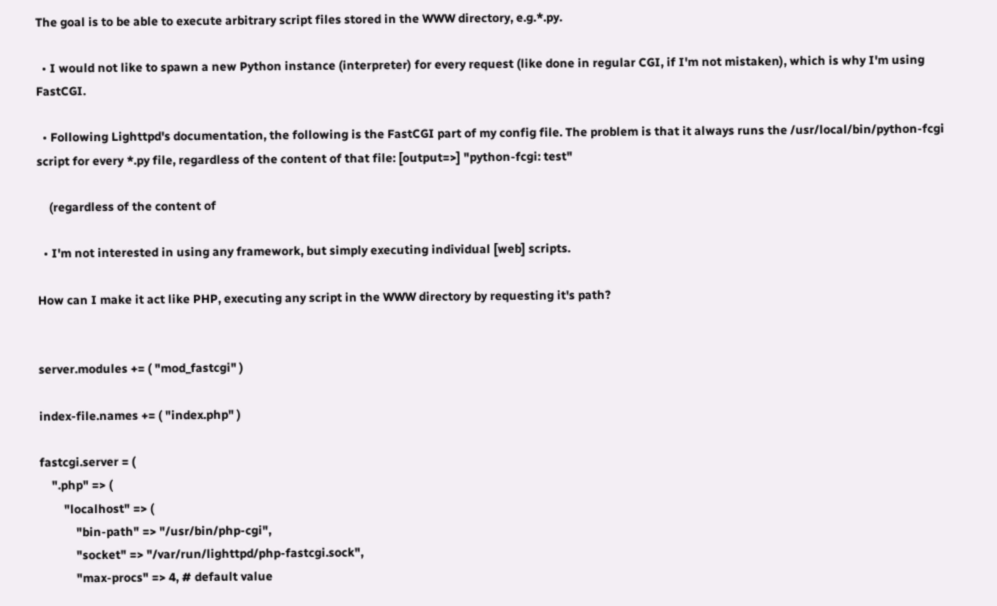The goal is to be able to execute arbitrary script files stored in the WWW directory, e.g.*.py.

  • I would not like to spawn a new Python instance (interpreter) for every request (like done in regular CGI, if I'm not mistaken), which is why I'm using FastCGI.

  • Following Lighttpd's documentation, the following is the FastCGI part of my config file. The problem is that it always runs the /usr/local/bin/python-fcgi script for every *.py file, regardless of the content of that file: [output=>] "python-fcgi: test"

    (regardless of the content of

  • I'm not interested in using any framework, but simply executing individual [web] scripts.

How can I make it act like PHP, executing any script in the WWW directory by requesting it's path?


server.modules += ( "mod_fastcgi" )

index-file.names += ( "index.php" )

fastcgi.server = (
    ".php" => (
        "localhost" => (
            "bin-path" => "/usr/bin/php-cgi",
            "socket" => "/var/run/lighttpd/php-fastcgi.sock",
            "max-procs" => 4, # default value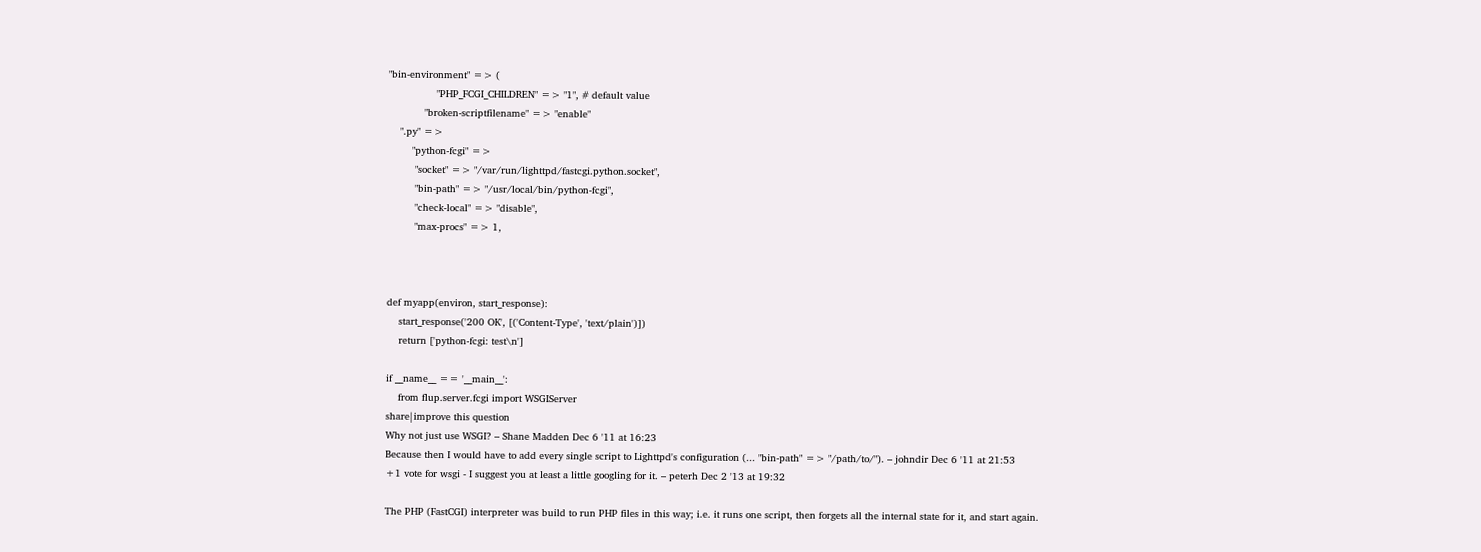"bin-environment" => (
                "PHP_FCGI_CHILDREN" => "1", # default value
            "broken-scriptfilename" => "enable"
    ".py" =>
        "python-fcgi" =>
         "socket" => "/var/run/lighttpd/fastcgi.python.socket",
         "bin-path" => "/usr/local/bin/python-fcgi",
         "check-local" => "disable",
         "max-procs" => 1,



def myapp(environ, start_response):
    start_response('200 OK', [('Content-Type', 'text/plain')])
    return ['python-fcgi: test\n']

if __name__ == '__main__':
    from flup.server.fcgi import WSGIServer
share|improve this question
Why not just use WSGI? – Shane Madden Dec 6 '11 at 16:23
Because then I would have to add every single script to Lighttpd's configuration (... "bin-path" => "/path/to/"). – johndir Dec 6 '11 at 21:53
+1 vote for wsgi - I suggest you at least a little googling for it. – peterh Dec 2 '13 at 19:32

The PHP (FastCGI) interpreter was build to run PHP files in this way; i.e. it runs one script, then forgets all the internal state for it, and start again.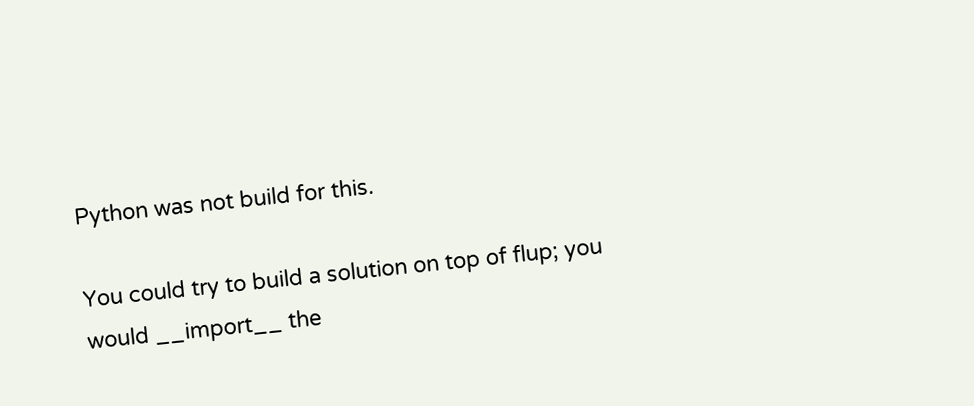Python was not build for this.

You could try to build a solution on top of flup; you would __import__ the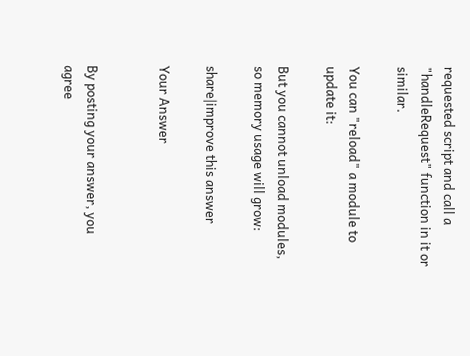requested script and call a "handleRequest" function in it or similar.

You can "reload" a module to update it:

But you cannot unload modules, so memory usage will grow:

share|improve this answer

Your Answer


By posting your answer, you agree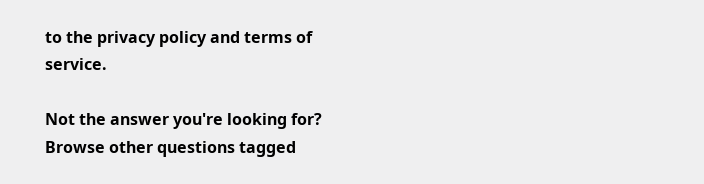to the privacy policy and terms of service.

Not the answer you're looking for? Browse other questions tagged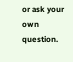or ask your own question.